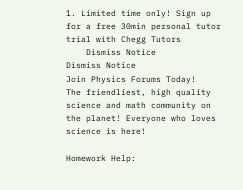1. Limited time only! Sign up for a free 30min personal tutor trial with Chegg Tutors
    Dismiss Notice
Dismiss Notice
Join Physics Forums Today!
The friendliest, high quality science and math community on the planet! Everyone who loves science is here!

Homework Help: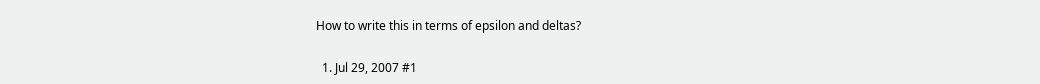How to write this in terms of epsilon and deltas?

  1. Jul 29, 2007 #1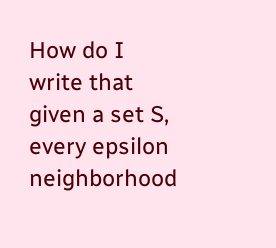How do I write that given a set S, every epsilon neighborhood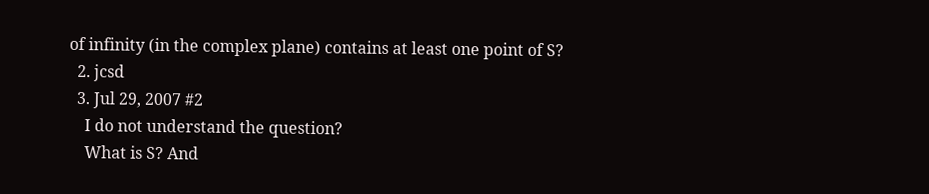of infinity (in the complex plane) contains at least one point of S?
  2. jcsd
  3. Jul 29, 2007 #2
    I do not understand the question?
    What is S? And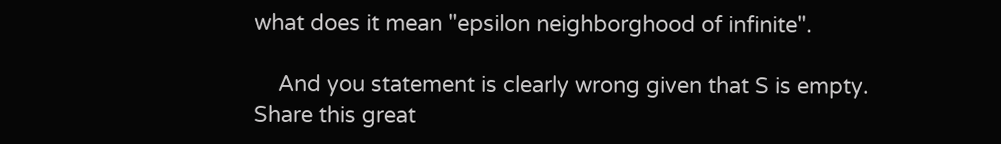what does it mean "epsilon neighborghood of infinite".

    And you statement is clearly wrong given that S is empty.
Share this great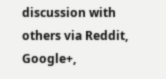discussion with others via Reddit, Google+,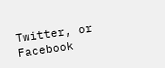Twitter, or Facebook